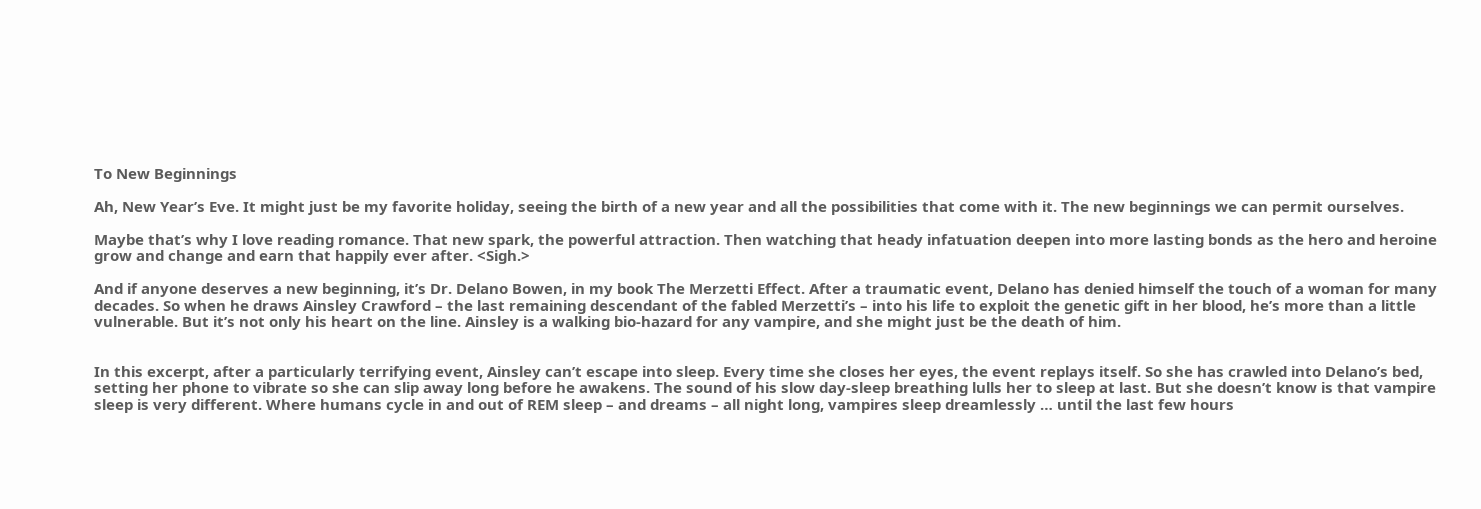To New Beginnings

Ah, New Year’s Eve. It might just be my favorite holiday, seeing the birth of a new year and all the possibilities that come with it. The new beginnings we can permit ourselves.

Maybe that’s why I love reading romance. That new spark, the powerful attraction. Then watching that heady infatuation deepen into more lasting bonds as the hero and heroine grow and change and earn that happily ever after. <Sigh.>

And if anyone deserves a new beginning, it’s Dr. Delano Bowen, in my book The Merzetti Effect. After a traumatic event, Delano has denied himself the touch of a woman for many decades. So when he draws Ainsley Crawford – the last remaining descendant of the fabled Merzetti’s – into his life to exploit the genetic gift in her blood, he’s more than a little vulnerable. But it’s not only his heart on the line. Ainsley is a walking bio-hazard for any vampire, and she might just be the death of him.


In this excerpt, after a particularly terrifying event, Ainsley can’t escape into sleep. Every time she closes her eyes, the event replays itself. So she has crawled into Delano’s bed, setting her phone to vibrate so she can slip away long before he awakens. The sound of his slow day-sleep breathing lulls her to sleep at last. But she doesn’t know is that vampire sleep is very different. Where humans cycle in and out of REM sleep – and dreams – all night long, vampires sleep dreamlessly … until the last few hours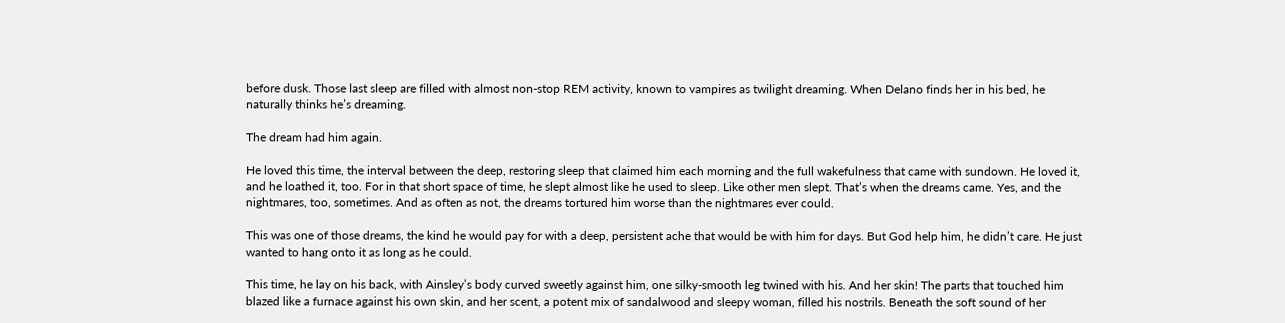before dusk. Those last sleep are filled with almost non-stop REM activity, known to vampires as twilight dreaming. When Delano finds her in his bed, he naturally thinks he’s dreaming.

The dream had him again.

He loved this time, the interval between the deep, restoring sleep that claimed him each morning and the full wakefulness that came with sundown. He loved it, and he loathed it, too. For in that short space of time, he slept almost like he used to sleep. Like other men slept. That’s when the dreams came. Yes, and the nightmares, too, sometimes. And as often as not, the dreams tortured him worse than the nightmares ever could.

This was one of those dreams, the kind he would pay for with a deep, persistent ache that would be with him for days. But God help him, he didn’t care. He just wanted to hang onto it as long as he could.

This time, he lay on his back, with Ainsley’s body curved sweetly against him, one silky-smooth leg twined with his. And her skin! The parts that touched him blazed like a furnace against his own skin, and her scent, a potent mix of sandalwood and sleepy woman, filled his nostrils. Beneath the soft sound of her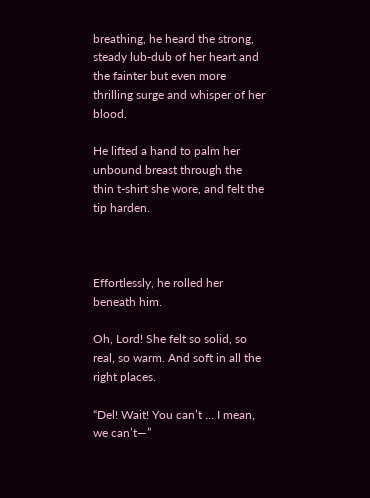breathing, he heard the strong, steady lub-dub of her heart and the fainter but even more thrilling surge and whisper of her blood.

He lifted a hand to palm her unbound breast through the thin t-shirt she wore, and felt the tip harden.



Effortlessly, he rolled her beneath him.

Oh, Lord! She felt so solid, so real, so warm. And soft in all the right places.

“Del! Wait! You can’t … I mean, we can’t—”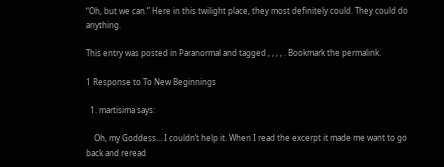“Oh, but we can.” Here in this twilight place, they most definitely could. They could do anything.

This entry was posted in Paranormal and tagged , , , , . Bookmark the permalink.

1 Response to To New Beginnings

  1. martisima says:

    Oh, my Goddess… I couldn’t help it. When I read the excerpt it made me want to go back and reread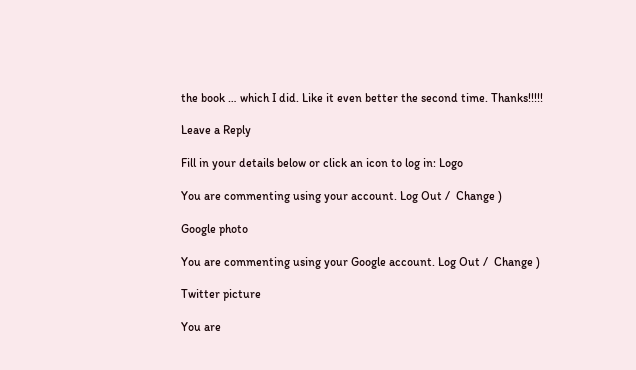the book … which I did. Like it even better the second time. Thanks!!!!!

Leave a Reply

Fill in your details below or click an icon to log in: Logo

You are commenting using your account. Log Out /  Change )

Google photo

You are commenting using your Google account. Log Out /  Change )

Twitter picture

You are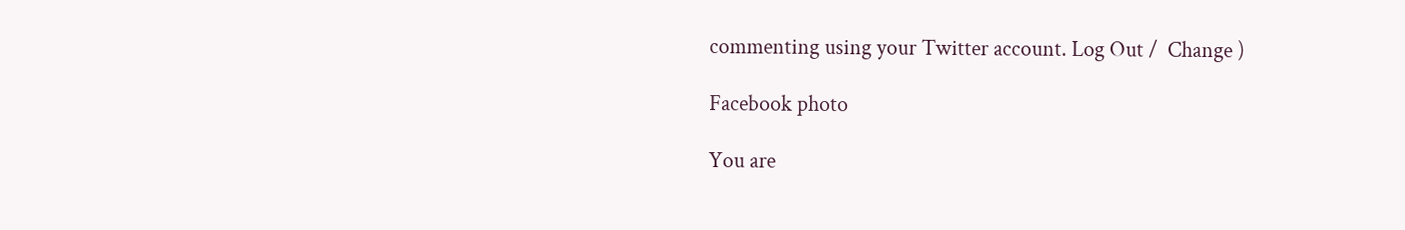commenting using your Twitter account. Log Out /  Change )

Facebook photo

You are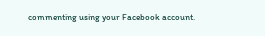commenting using your Facebook account.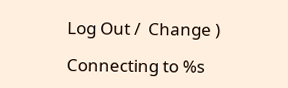Log Out /  Change )

Connecting to %s